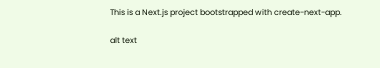This is a Next.js project bootstrapped with create-next-app.

alt text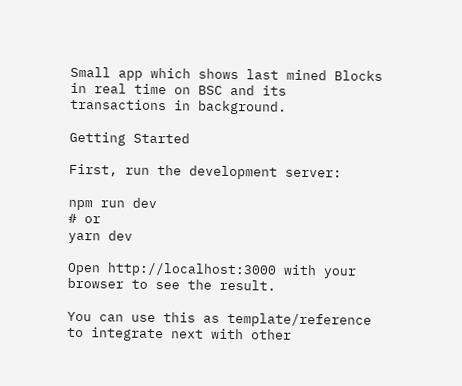Small app which shows last mined Blocks in real time on BSC and its transactions in background.

Getting Started

First, run the development server:

npm run dev
# or
yarn dev

Open http://localhost:3000 with your browser to see the result.

You can use this as template/reference to integrate next with other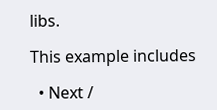libs.

This example includes

  • Next /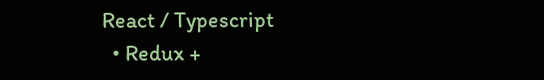React / Typescript
  • Redux +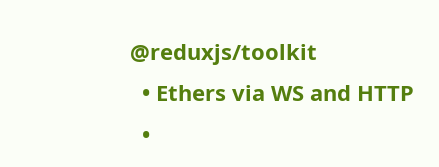@reduxjs/toolkit
  • Ethers via WS and HTTP
  •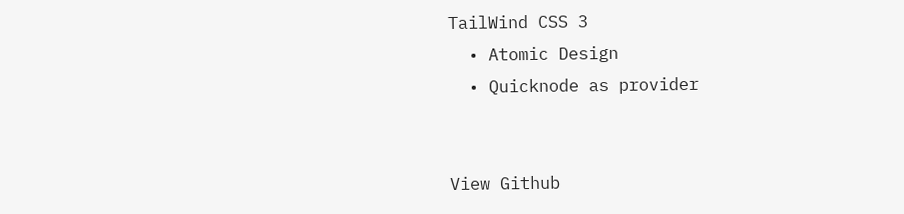TailWind CSS 3
  • Atomic Design
  • Quicknode as provider


View Github